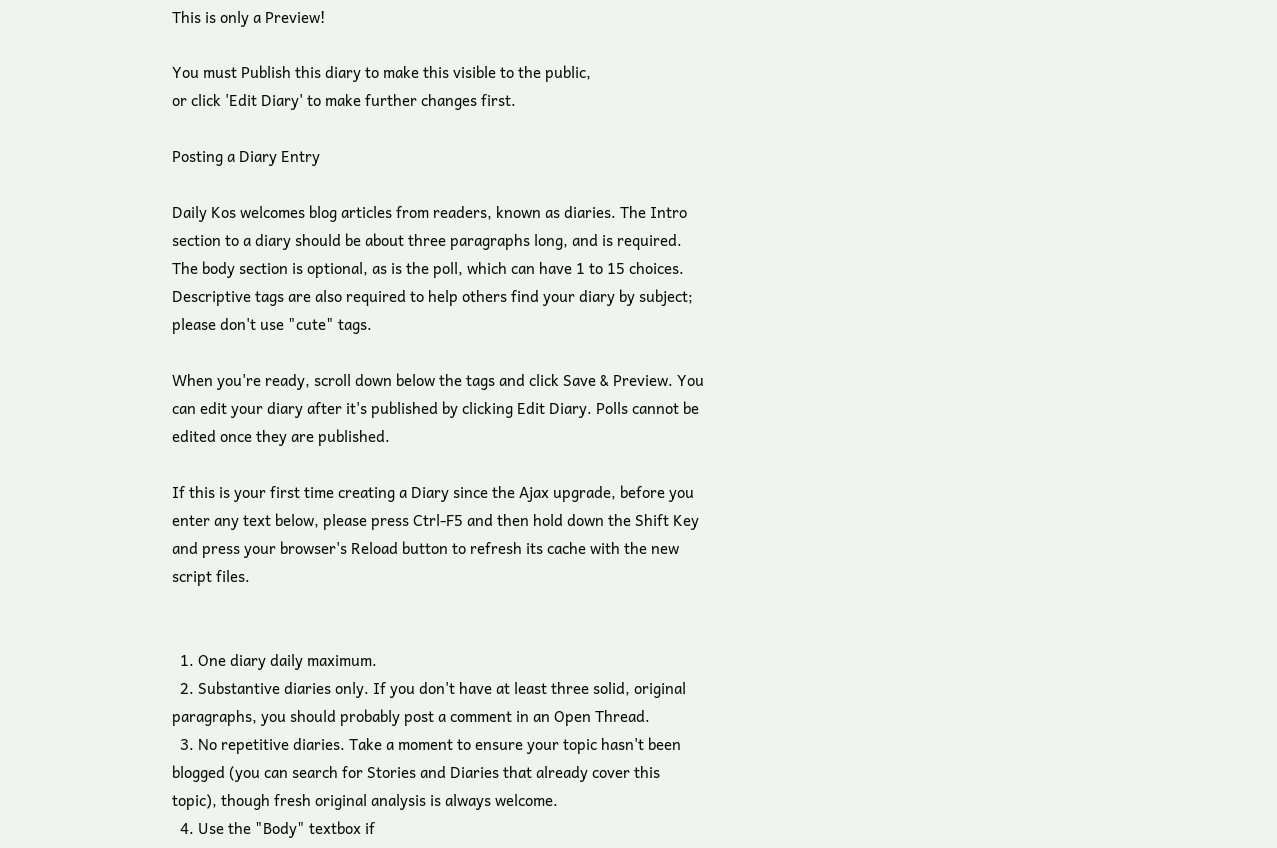This is only a Preview!

You must Publish this diary to make this visible to the public,
or click 'Edit Diary' to make further changes first.

Posting a Diary Entry

Daily Kos welcomes blog articles from readers, known as diaries. The Intro section to a diary should be about three paragraphs long, and is required. The body section is optional, as is the poll, which can have 1 to 15 choices. Descriptive tags are also required to help others find your diary by subject; please don't use "cute" tags.

When you're ready, scroll down below the tags and click Save & Preview. You can edit your diary after it's published by clicking Edit Diary. Polls cannot be edited once they are published.

If this is your first time creating a Diary since the Ajax upgrade, before you enter any text below, please press Ctrl-F5 and then hold down the Shift Key and press your browser's Reload button to refresh its cache with the new script files.


  1. One diary daily maximum.
  2. Substantive diaries only. If you don't have at least three solid, original paragraphs, you should probably post a comment in an Open Thread.
  3. No repetitive diaries. Take a moment to ensure your topic hasn't been blogged (you can search for Stories and Diaries that already cover this topic), though fresh original analysis is always welcome.
  4. Use the "Body" textbox if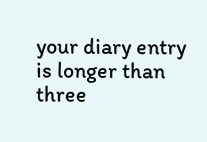your diary entry is longer than three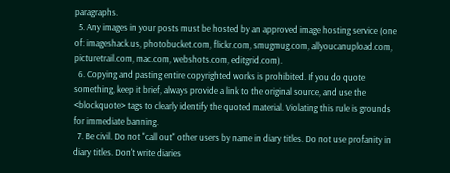paragraphs.
  5. Any images in your posts must be hosted by an approved image hosting service (one of: imageshack.us, photobucket.com, flickr.com, smugmug.com, allyoucanupload.com, picturetrail.com, mac.com, webshots.com, editgrid.com).
  6. Copying and pasting entire copyrighted works is prohibited. If you do quote something, keep it brief, always provide a link to the original source, and use the <blockquote> tags to clearly identify the quoted material. Violating this rule is grounds for immediate banning.
  7. Be civil. Do not "call out" other users by name in diary titles. Do not use profanity in diary titles. Don't write diaries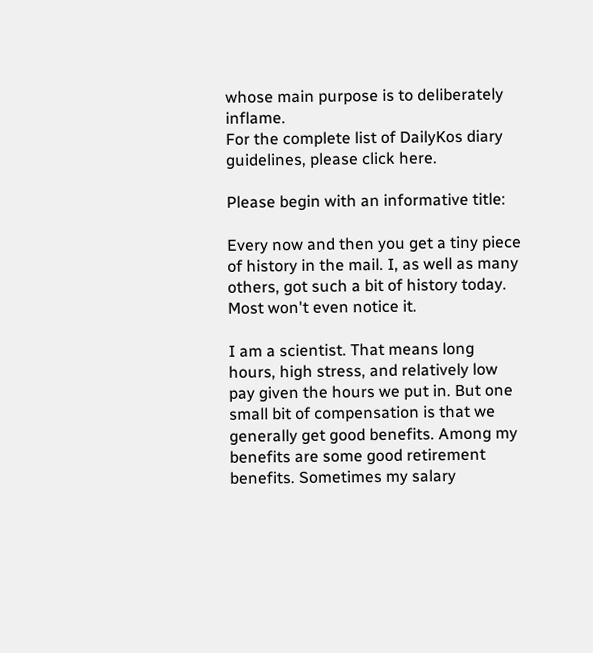whose main purpose is to deliberately inflame.
For the complete list of DailyKos diary guidelines, please click here.

Please begin with an informative title:

Every now and then you get a tiny piece of history in the mail. I, as well as many others, got such a bit of history today. Most won't even notice it.

I am a scientist. That means long hours, high stress, and relatively low pay given the hours we put in. But one small bit of compensation is that we generally get good benefits. Among my benefits are some good retirement benefits. Sometimes my salary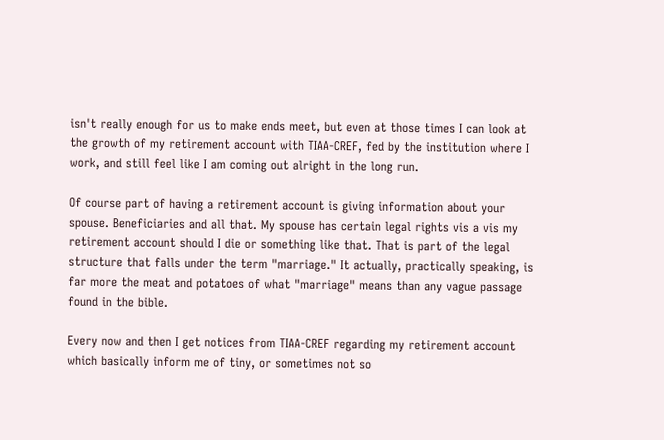isn't really enough for us to make ends meet, but even at those times I can look at the growth of my retirement account with TIAA-CREF, fed by the institution where I work, and still feel like I am coming out alright in the long run.

Of course part of having a retirement account is giving information about your spouse. Beneficiaries and all that. My spouse has certain legal rights vis a vis my retirement account should I die or something like that. That is part of the legal structure that falls under the term "marriage." It actually, practically speaking, is far more the meat and potatoes of what "marriage" means than any vague passage found in the bible.

Every now and then I get notices from TIAA-CREF regarding my retirement account which basically inform me of tiny, or sometimes not so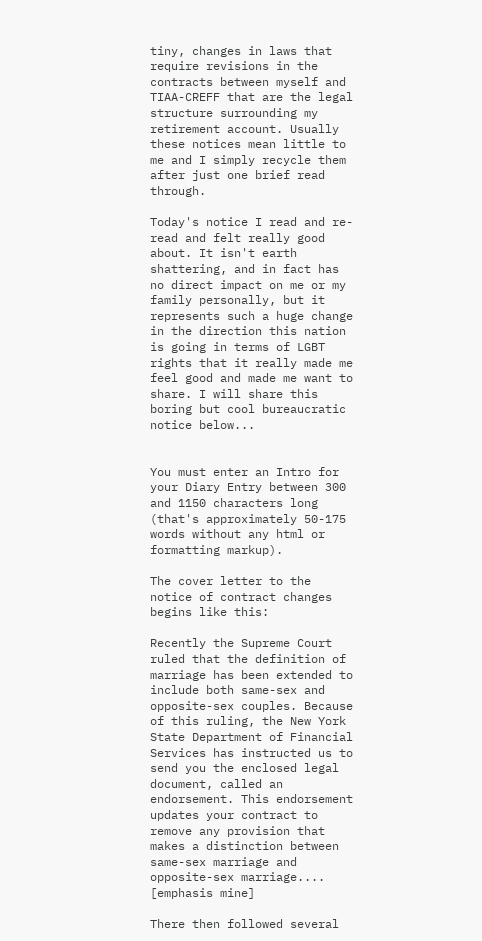tiny, changes in laws that require revisions in the contracts between myself and TIAA-CREFF that are the legal structure surrounding my retirement account. Usually these notices mean little to me and I simply recycle them after just one brief read through.

Today's notice I read and re-read and felt really good about. It isn't earth shattering, and in fact has no direct impact on me or my family personally, but it represents such a huge change in the direction this nation is going in terms of LGBT rights that it really made me feel good and made me want to share. I will share this boring but cool bureaucratic notice below...


You must enter an Intro for your Diary Entry between 300 and 1150 characters long (that's approximately 50-175 words without any html or formatting markup).

The cover letter to the notice of contract changes begins like this:

Recently the Supreme Court ruled that the definition of marriage has been extended to include both same-sex and opposite-sex couples. Because of this ruling, the New York State Department of Financial Services has instructed us to send you the enclosed legal document, called an endorsement. This endorsement updates your contract to remove any provision that makes a distinction between same-sex marriage and opposite-sex marriage....
[emphasis mine]

There then followed several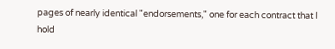pages of nearly identical "endorsements," one for each contract that I hold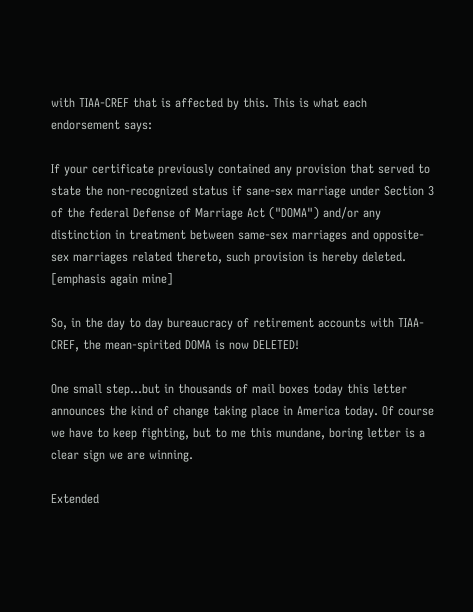with TIAA-CREF that is affected by this. This is what each endorsement says:

If your certificate previously contained any provision that served to state the non-recognized status if sane-sex marriage under Section 3 of the federal Defense of Marriage Act ("DOMA") and/or any distinction in treatment between same-sex marriages and opposite-sex marriages related thereto, such provision is hereby deleted.
[emphasis again mine]

So, in the day to day bureaucracy of retirement accounts with TIAA-CREF, the mean-spirited DOMA is now DELETED!

One small step...but in thousands of mail boxes today this letter announces the kind of change taking place in America today. Of course we have to keep fighting, but to me this mundane, boring letter is a clear sign we are winning.

Extended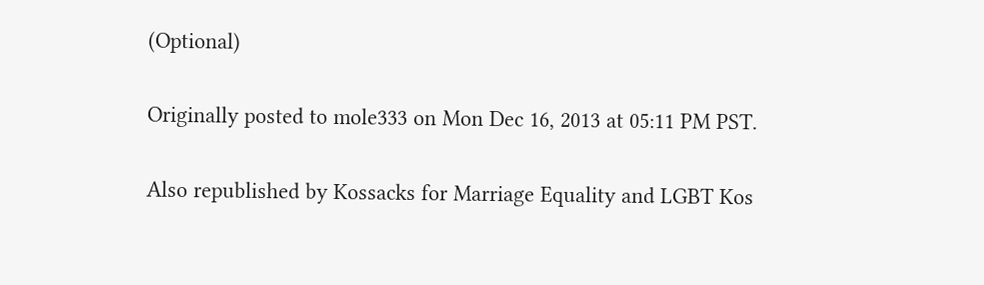(Optional)

Originally posted to mole333 on Mon Dec 16, 2013 at 05:11 PM PST.

Also republished by Kossacks for Marriage Equality and LGBT Kos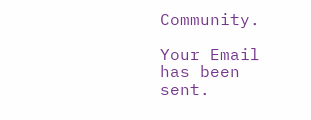Community.

Your Email has been sent.